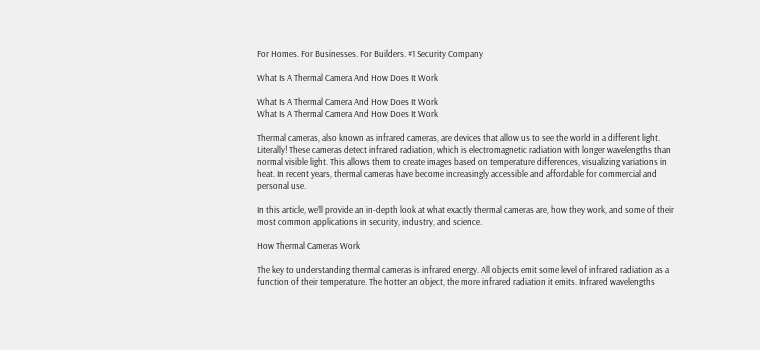For Homes. For Businesses. For Builders. #1 Security Company

What Is A Thermal Camera And How Does It Work

What Is A Thermal Camera And How Does It Work
What Is A Thermal Camera And How Does It Work

Thermal cameras, also known as infrared cameras, are devices that allow us to see the world in a different light. Literally! These cameras detect infrared radiation, which is electromagnetic radiation with longer wavelengths than normal visible light. This allows them to create images based on temperature differences, visualizing variations in heat. In recent years, thermal cameras have become increasingly accessible and affordable for commercial and personal use.

In this article, we’ll provide an in-depth look at what exactly thermal cameras are, how they work, and some of their most common applications in security, industry, and science.

How Thermal Cameras Work

The key to understanding thermal cameras is infrared energy. All objects emit some level of infrared radiation as a function of their temperature. The hotter an object, the more infrared radiation it emits. Infrared wavelengths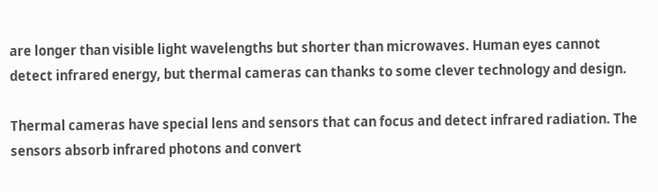are longer than visible light wavelengths but shorter than microwaves. Human eyes cannot detect infrared energy, but thermal cameras can thanks to some clever technology and design.

Thermal cameras have special lens and sensors that can focus and detect infrared radiation. The sensors absorb infrared photons and convert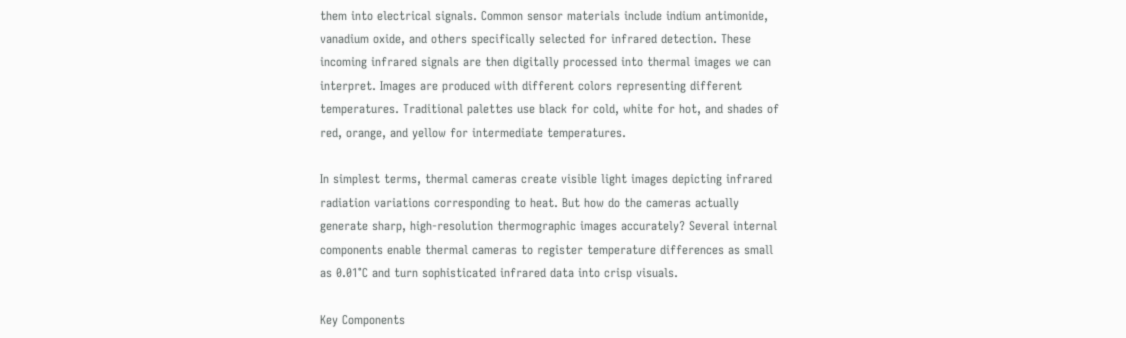them into electrical signals. Common sensor materials include indium antimonide, vanadium oxide, and others specifically selected for infrared detection. These incoming infrared signals are then digitally processed into thermal images we can interpret. Images are produced with different colors representing different temperatures. Traditional palettes use black for cold, white for hot, and shades of red, orange, and yellow for intermediate temperatures.

In simplest terms, thermal cameras create visible light images depicting infrared radiation variations corresponding to heat. But how do the cameras actually generate sharp, high-resolution thermographic images accurately? Several internal components enable thermal cameras to register temperature differences as small as 0.01°C and turn sophisticated infrared data into crisp visuals.

Key Components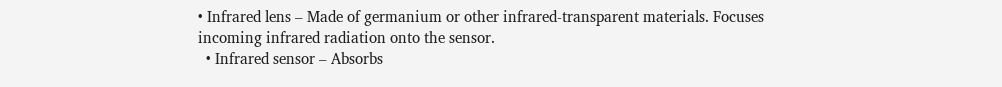• Infrared lens – Made of germanium or other infrared-transparent materials. Focuses incoming infrared radiation onto the sensor.
  • Infrared sensor – Absorbs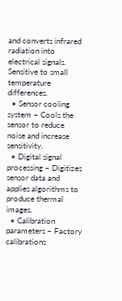and converts infrared radiation into electrical signals. Sensitive to small temperature differences.
  • Sensor cooling system – Cools the sensor to reduce noise and increase sensitivity.
  • Digital signal processing – Digitizes sensor data and applies algorithms to produce thermal images.
  • Calibration parameters – Factory calibrations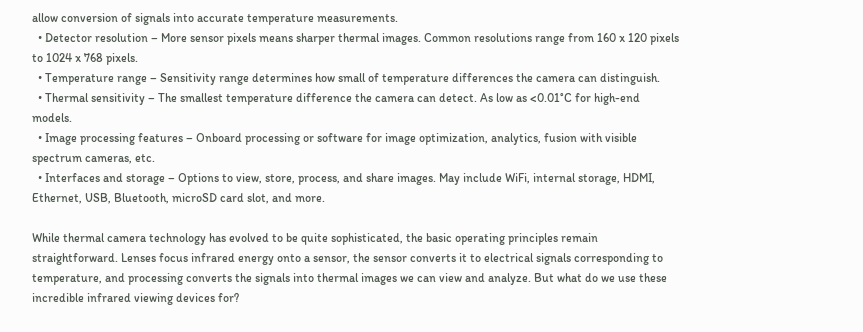allow conversion of signals into accurate temperature measurements.
  • Detector resolution – More sensor pixels means sharper thermal images. Common resolutions range from 160 x 120 pixels to 1024 x 768 pixels.
  • Temperature range – Sensitivity range determines how small of temperature differences the camera can distinguish.
  • Thermal sensitivity – The smallest temperature difference the camera can detect. As low as <0.01°C for high-end models.
  • Image processing features – Onboard processing or software for image optimization, analytics, fusion with visible spectrum cameras, etc.
  • Interfaces and storage – Options to view, store, process, and share images. May include WiFi, internal storage, HDMI, Ethernet, USB, Bluetooth, microSD card slot, and more.

While thermal camera technology has evolved to be quite sophisticated, the basic operating principles remain straightforward. Lenses focus infrared energy onto a sensor, the sensor converts it to electrical signals corresponding to temperature, and processing converts the signals into thermal images we can view and analyze. But what do we use these incredible infrared viewing devices for?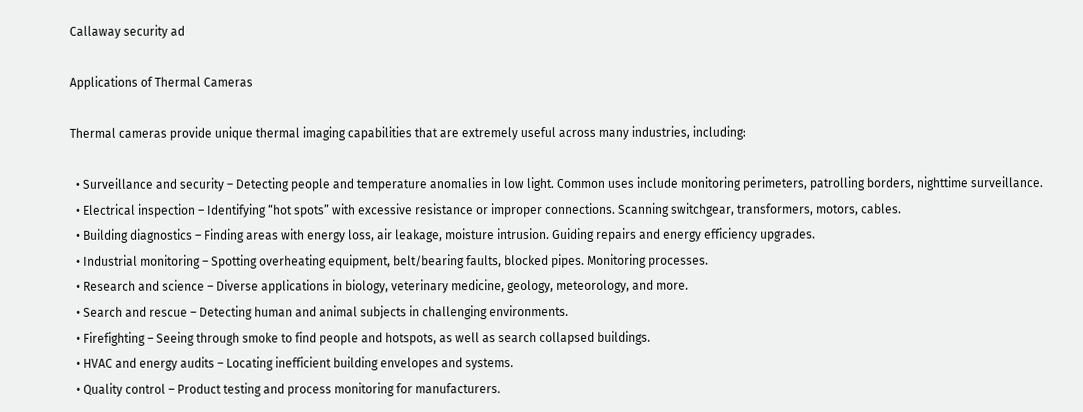Callaway security ad

Applications of Thermal Cameras

Thermal cameras provide unique thermal imaging capabilities that are extremely useful across many industries, including:

  • Surveillance and security – Detecting people and temperature anomalies in low light. Common uses include monitoring perimeters, patrolling borders, nighttime surveillance.
  • Electrical inspection – Identifying “hot spots” with excessive resistance or improper connections. Scanning switchgear, transformers, motors, cables.
  • Building diagnostics – Finding areas with energy loss, air leakage, moisture intrusion. Guiding repairs and energy efficiency upgrades.
  • Industrial monitoring – Spotting overheating equipment, belt/bearing faults, blocked pipes. Monitoring processes.
  • Research and science – Diverse applications in biology, veterinary medicine, geology, meteorology, and more.
  • Search and rescue – Detecting human and animal subjects in challenging environments.
  • Firefighting – Seeing through smoke to find people and hotspots, as well as search collapsed buildings.
  • HVAC and energy audits – Locating inefficient building envelopes and systems.
  • Quality control – Product testing and process monitoring for manufacturers.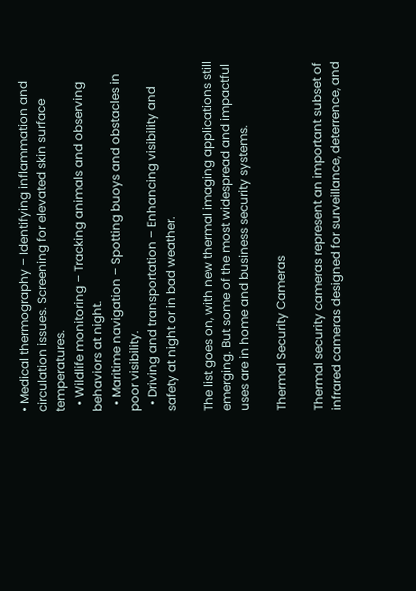• Medical thermography – Identifying inflammation and circulation issues. Screening for elevated skin surface temperatures.
  • Wildlife monitoring – Tracking animals and observing behaviors at night.
  • Maritime navigation – Spotting buoys and obstacles in poor visibility.
  • Driving and transportation – Enhancing visibility and safety at night or in bad weather.

The list goes on, with new thermal imaging applications still emerging. But some of the most widespread and impactful uses are in home and business security systems.

Thermal Security Cameras

Thermal security cameras represent an important subset of infrared cameras designed for surveillance, deterrence, and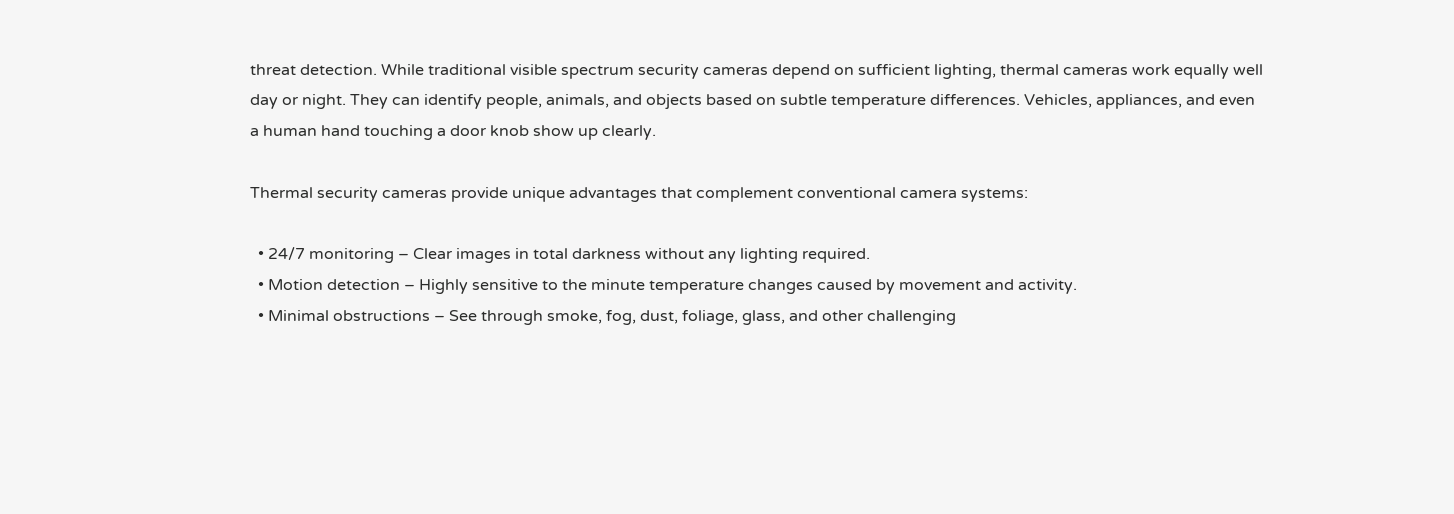threat detection. While traditional visible spectrum security cameras depend on sufficient lighting, thermal cameras work equally well day or night. They can identify people, animals, and objects based on subtle temperature differences. Vehicles, appliances, and even a human hand touching a door knob show up clearly.

Thermal security cameras provide unique advantages that complement conventional camera systems:

  • 24/7 monitoring – Clear images in total darkness without any lighting required.
  • Motion detection – Highly sensitive to the minute temperature changes caused by movement and activity.
  • Minimal obstructions – See through smoke, fog, dust, foliage, glass, and other challenging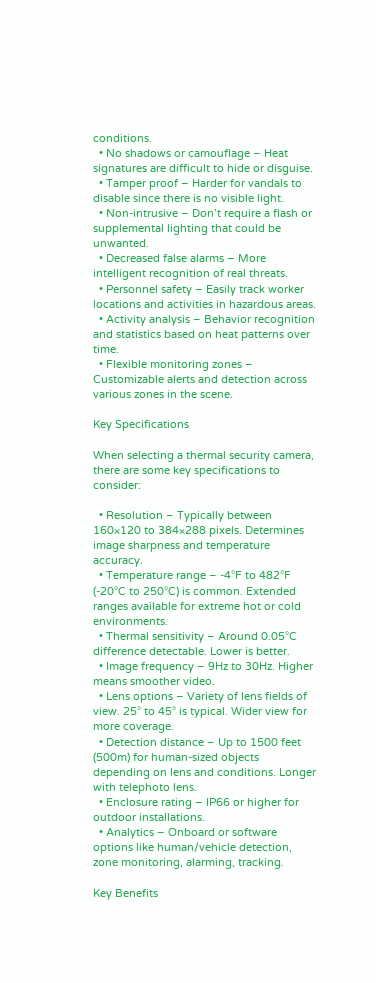conditions.
  • No shadows or camouflage – Heat signatures are difficult to hide or disguise.
  • Tamper proof – Harder for vandals to disable since there is no visible light.
  • Non-intrusive – Don’t require a flash or supplemental lighting that could be unwanted.
  • Decreased false alarms – More intelligent recognition of real threats.
  • Personnel safety – Easily track worker locations and activities in hazardous areas.
  • Activity analysis – Behavior recognition and statistics based on heat patterns over time.
  • Flexible monitoring zones – Customizable alerts and detection across various zones in the scene.

Key Specifications

When selecting a thermal security camera, there are some key specifications to consider:

  • Resolution – Typically between 160×120 to 384×288 pixels. Determines image sharpness and temperature accuracy.
  • Temperature range – -4°F to 482°F (-20°C to 250°C) is common. Extended ranges available for extreme hot or cold environments.
  • Thermal sensitivity – Around 0.05°C difference detectable. Lower is better.
  • Image frequency – 9Hz to 30Hz. Higher means smoother video.
  • Lens options – Variety of lens fields of view. 25° to 45° is typical. Wider view for more coverage.
  • Detection distance – Up to 1500 feet (500m) for human-sized objects depending on lens and conditions. Longer with telephoto lens.
  • Enclosure rating – IP66 or higher for outdoor installations.
  • Analytics – Onboard or software options like human/vehicle detection, zone monitoring, alarming, tracking.

Key Benefits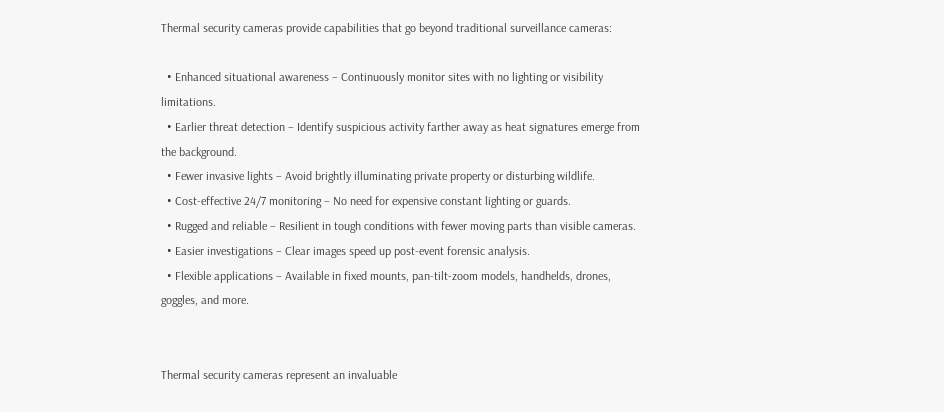Thermal security cameras provide capabilities that go beyond traditional surveillance cameras:

  • Enhanced situational awareness – Continuously monitor sites with no lighting or visibility limitations.
  • Earlier threat detection – Identify suspicious activity farther away as heat signatures emerge from the background.
  • Fewer invasive lights – Avoid brightly illuminating private property or disturbing wildlife.
  • Cost-effective 24/7 monitoring – No need for expensive constant lighting or guards.
  • Rugged and reliable – Resilient in tough conditions with fewer moving parts than visible cameras.
  • Easier investigations – Clear images speed up post-event forensic analysis.
  • Flexible applications – Available in fixed mounts, pan-tilt-zoom models, handhelds, drones, goggles, and more.


Thermal security cameras represent an invaluable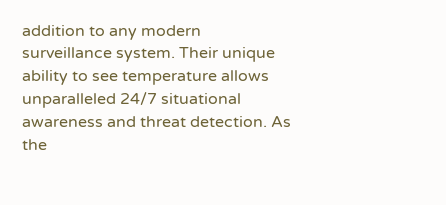addition to any modern surveillance system. Their unique ability to see temperature allows unparalleled 24/7 situational awareness and threat detection. As the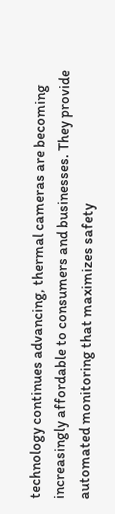technology continues advancing, thermal cameras are becoming increasingly affordable to consumers and businesses. They provide automated monitoring that maximizes safety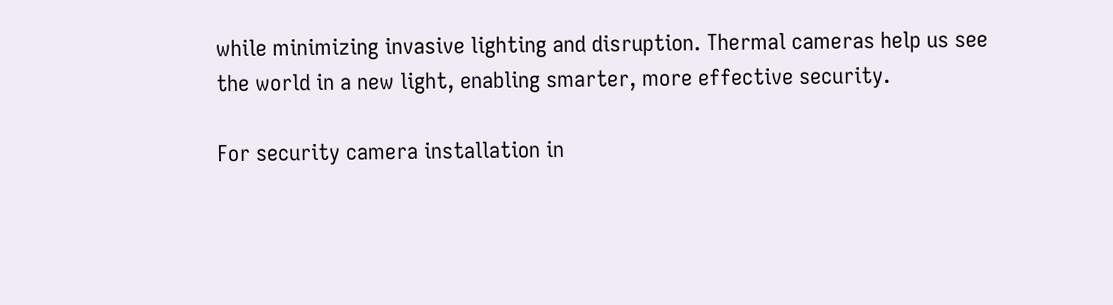while minimizing invasive lighting and disruption. Thermal cameras help us see the world in a new light, enabling smarter, more effective security.

For security camera installation in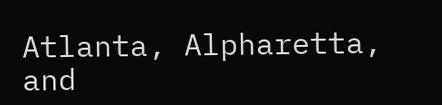Atlanta, Alpharetta, and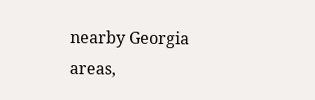nearby Georgia areas,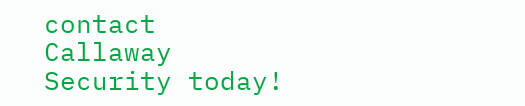contact Callaway Security today!